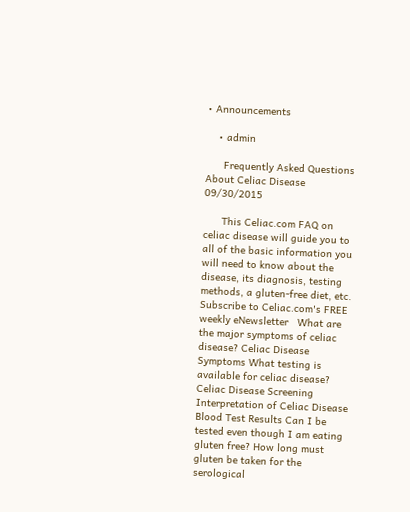• Announcements

    • admin

      Frequently Asked Questions About Celiac Disease   09/30/2015

      This Celiac.com FAQ on celiac disease will guide you to all of the basic information you will need to know about the disease, its diagnosis, testing methods, a gluten-free diet, etc.   Subscribe to Celiac.com's FREE weekly eNewsletter   What are the major symptoms of celiac disease? Celiac Disease Symptoms What testing is available for celiac disease?  Celiac Disease Screening Interpretation of Celiac Disease Blood Test Results Can I be tested even though I am eating gluten free? How long must gluten be taken for the serological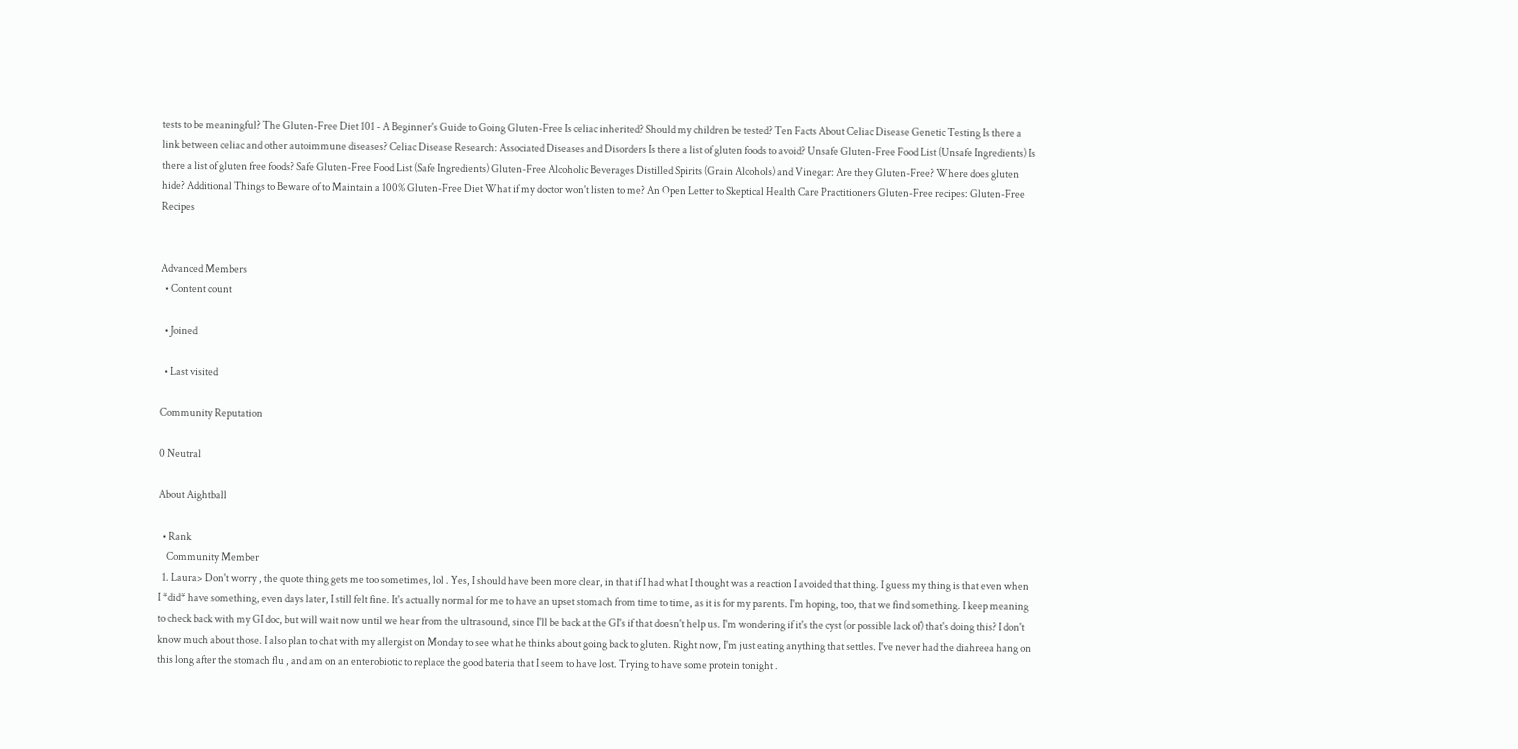tests to be meaningful? The Gluten-Free Diet 101 - A Beginner's Guide to Going Gluten-Free Is celiac inherited? Should my children be tested? Ten Facts About Celiac Disease Genetic Testing Is there a link between celiac and other autoimmune diseases? Celiac Disease Research: Associated Diseases and Disorders Is there a list of gluten foods to avoid? Unsafe Gluten-Free Food List (Unsafe Ingredients) Is there a list of gluten free foods? Safe Gluten-Free Food List (Safe Ingredients) Gluten-Free Alcoholic Beverages Distilled Spirits (Grain Alcohols) and Vinegar: Are they Gluten-Free? Where does gluten hide? Additional Things to Beware of to Maintain a 100% Gluten-Free Diet What if my doctor won't listen to me? An Open Letter to Skeptical Health Care Practitioners Gluten-Free recipes: Gluten-Free Recipes


Advanced Members
  • Content count

  • Joined

  • Last visited

Community Reputation

0 Neutral

About Aightball

  • Rank
    Community Member
  1. Laura> Don't worry , the quote thing gets me too sometimes, lol . Yes, I should have been more clear, in that if I had what I thought was a reaction I avoided that thing. I guess my thing is that even when I *did* have something, even days later, I still felt fine. It's actually normal for me to have an upset stomach from time to time, as it is for my parents. I'm hoping, too, that we find something. I keep meaning to check back with my GI doc, but will wait now until we hear from the ultrasound, since I'll be back at the GI's if that doesn't help us. I'm wondering if it's the cyst (or possible lack of) that's doing this? I don't know much about those. I also plan to chat with my allergist on Monday to see what he thinks about going back to gluten. Right now, I'm just eating anything that settles. I've never had the diahreea hang on this long after the stomach flu , and am on an enterobiotic to replace the good bateria that I seem to have lost. Trying to have some protein tonight .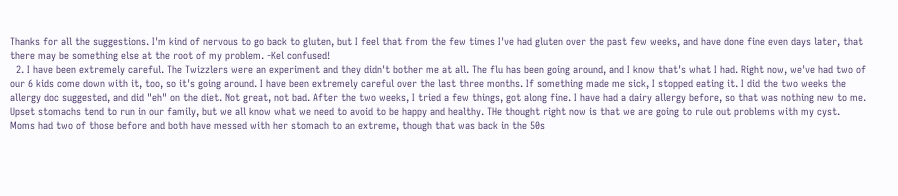Thanks for all the suggestions. I'm kind of nervous to go back to gluten, but I feel that from the few times I've had gluten over the past few weeks, and have done fine even days later, that there may be something else at the root of my problem. -Kel confused!
  2. I have been extremely careful. The Twizzlers were an experiment and they didn't bother me at all. The flu has been going around, and I know that's what I had. Right now, we've had two of our 6 kids come down with it, too, so it's going around. I have been extremely careful over the last three months. If something made me sick, I stopped eating it. I did the two weeks the allergy doc suggested, and did "eh" on the diet. Not great, not bad. After the two weeks, I tried a few things, got along fine. I have had a dairy allergy before, so that was nothing new to me. Upset stomachs tend to run in our family, but we all know what we need to avoid to be happy and healthy. THe thought right now is that we are going to rule out problems with my cyst. Moms had two of those before and both have messed with her stomach to an extreme, though that was back in the 50s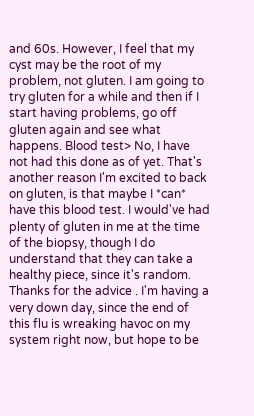and 60s. However, I feel that my cyst may be the root of my problem, not gluten. I am going to try gluten for a while and then if I start having problems, go off gluten again and see what happens. Blood test> No, I have not had this done as of yet. That's another reason I'm excited to back on gluten, is that maybe I *can* have this blood test. I would've had plenty of gluten in me at the time of the biopsy, though I do understand that they can take a healthy piece, since it's random. Thanks for the advice . I'm having a very down day, since the end of this flu is wreaking havoc on my system right now, but hope to be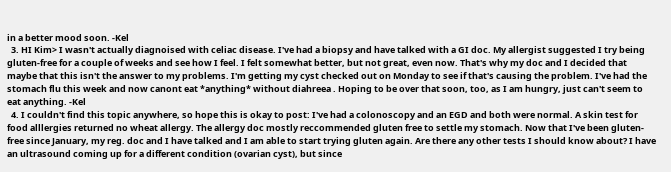in a better mood soon. -Kel
  3. HI Kim> I wasn't actually diagnoised with celiac disease. I've had a biopsy and have talked with a GI doc. My allergist suggested I try being gluten-free for a couple of weeks and see how I feel. I felt somewhat better, but not great, even now. That's why my doc and I decided that maybe that this isn't the answer to my problems. I'm getting my cyst checked out on Monday to see if that's causing the problem. I've had the stomach flu this week and now canont eat *anything* without diahreea . Hoping to be over that soon, too, as I am hungry, just can't seem to eat anything. -Kel
  4. I couldn't find this topic anywhere, so hope this is okay to post: I've had a colonoscopy and an EGD and both were normal. A skin test for food alllergies returned no wheat allergy. The allergy doc mostly reccommended gluten free to settle my stomach. Now that I've been gluten-free since January, my reg. doc and I have talked and I am able to start trying gluten again. Are there any other tests I should know about? I have an ultrasound coming up for a different condition (ovarian cyst), but since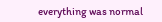everything was normal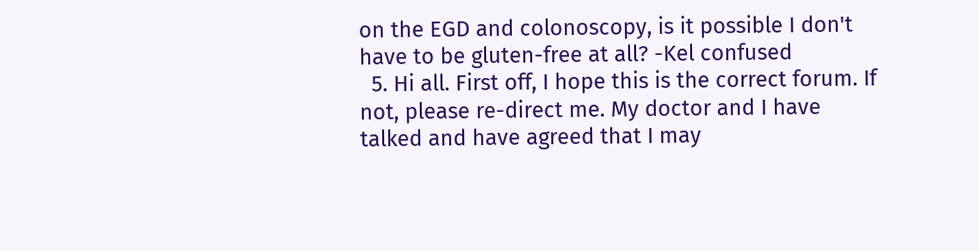on the EGD and colonoscopy, is it possible I don't have to be gluten-free at all? -Kel confused
  5. Hi all. First off, I hope this is the correct forum. If not, please re-direct me. My doctor and I have talked and have agreed that I may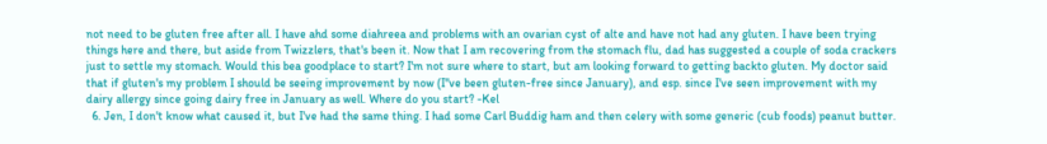not need to be gluten free after all. I have ahd some diahreea and problems with an ovarian cyst of alte and have not had any gluten. I have been trying things here and there, but aside from Twizzlers, that's been it. Now that I am recovering from the stomach flu, dad has suggested a couple of soda crackers just to settle my stomach. Would this bea goodplace to start? I'm not sure where to start, but am looking forward to getting backto gluten. My doctor said that if gluten's my problem I should be seeing improvement by now (I"ve been gluten-free since January), and esp. since I've seen improvement with my dairy allergy since going dairy free in January as well. Where do you start? -Kel
  6. Jen, I don't know what caused it, but I've had the same thing. I had some Carl Buddig ham and then celery with some generic (cub foods) peanut butter.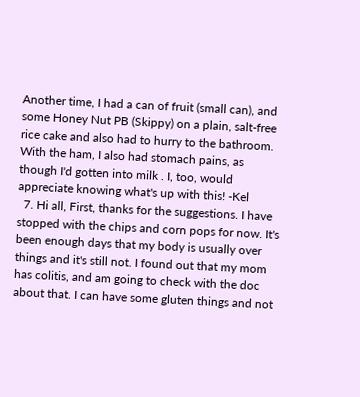Another time, I had a can of fruit (small can), and some Honey Nut PB (Skippy) on a plain, salt-free rice cake and also had to hurry to the bathroom. With the ham, I also had stomach pains, as though I'd gotten into milk . I, too, would appreciate knowing what's up with this! -Kel
  7. Hi all, First, thanks for the suggestions. I have stopped with the chips and corn pops for now. It's been enough days that my body is usually over things and it's still not. I found out that my mom has colitis, and am going to check with the doc about that. I can have some gluten things and not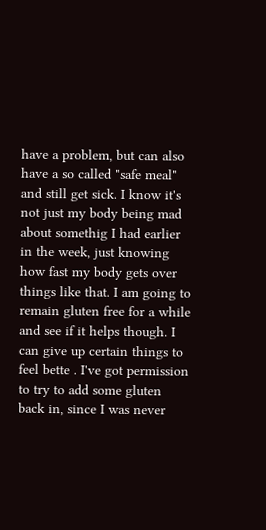have a problem, but can also have a so called "safe meal" and still get sick. I know it's not just my body being mad about somethig I had earlier in the week, just knowing how fast my body gets over things like that. I am going to remain gluten free for a while and see if it helps though. I can give up certain things to feel bette . I've got permission to try to add some gluten back in, since I was never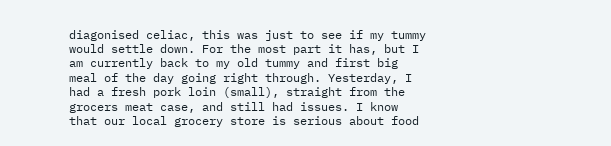diagonised celiac, this was just to see if my tummy would settle down. For the most part it has, but I am currently back to my old tummy and first big meal of the day going right through. Yesterday, I had a fresh pork loin (small), straight from the grocers meat case, and still had issues. I know that our local grocery store is serious about food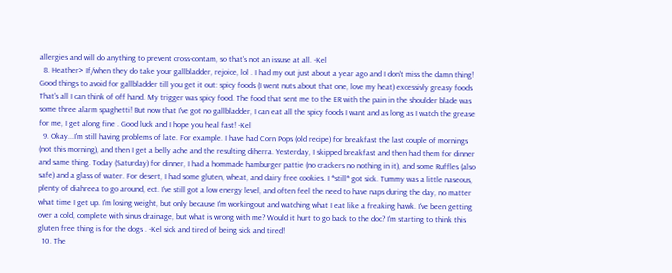allergies and will do anything to prevent cross-contam, so that's not an issuse at all. -Kel
  8. Heather> If/when they do take your gallbladder, rejoice, lol . I had my out just about a year ago and I don't miss the damn thing! Good things to avoid for gallbladder till you get it out: spicy foods (I went nuts about that one, love my heat) excessivly greasy foods That's all I can think of off hand. My trigger was spicy food. The food that sent me to the ER with the pain in the shoulder blade was some three alarm spaghetti! But now that I've got no gallbladder, I can eat all the spicy foods I want and as long as I watch the grease for me, I get along fine . Good luck and I hope you heal fast! -Kel
  9. Okay...I'm still having problems of late. For example. I have had Corn Pops (old recipe) for breakfast the last couple of mornings (not this morning), and then I get a belly ache and the resulting diherra. Yesterday, I skipped breakfast and then had them for dinner and same thing. Today (Saturday) for dinner, I had a hommade hamburger pattie (no crackers no nothing in it), and some Ruffles (also safe) and a glass of water. For desert, I had some gluten, wheat, and dairy free cookies. I *still* got sick. Tummy was a little naseous, plenty of diahreea to go around, ect. I've still got a low energy level, and often feel the need to have naps during the day, no matter what time I get up. I'm losing weight, but only because I'm workingout and watching what I eat like a freaking hawk. I've been getting over a cold, complete with sinus drainage, but what is wrong with me? Would it hurt to go back to the doc? I'm starting to think this gluten free thing is for the dogs . -Kel sick and tired of being sick and tired!
  10. The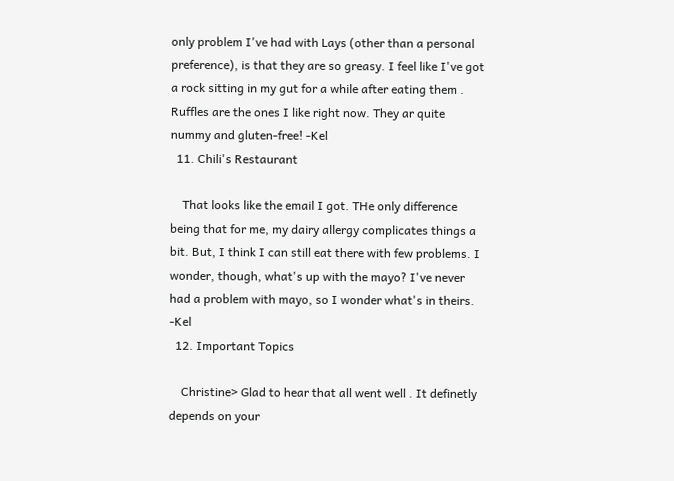only problem I've had with Lays (other than a personal preference), is that they are so greasy. I feel like I've got a rock sitting in my gut for a while after eating them . Ruffles are the ones I like right now. They ar quite nummy and gluten-free! -Kel
  11. Chili's Restaurant

    That looks like the email I got. THe only difference being that for me, my dairy allergy complicates things a bit. But, I think I can still eat there with few problems. I wonder, though, what's up with the mayo? I've never had a problem with mayo, so I wonder what's in theirs. -Kel
  12. Important Topics

    Christine> Glad to hear that all went well . It definetly depends on your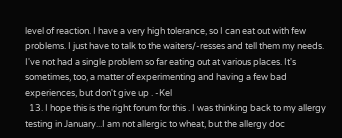level of reaction. I have a very high tolerance, so I can eat out with few problems. I just have to talk to the waiters/-resses and tell them my needs. I've not had a single problem so far eating out at various places. It's sometimes, too, a matter of experimenting and having a few bad experiences, but don't give up . -Kel
  13. I hope this is the right forum for this . I was thinking back to my allergy testing in January...I am not allergic to wheat, but the allergy doc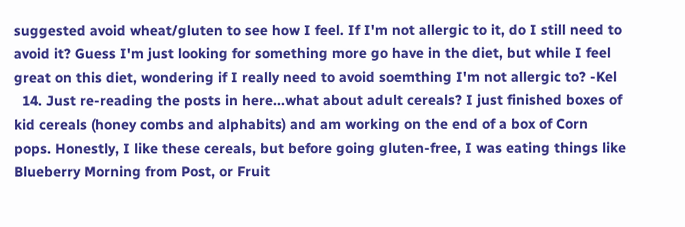suggested avoid wheat/gluten to see how I feel. If I'm not allergic to it, do I still need to avoid it? Guess I'm just looking for something more go have in the diet, but while I feel great on this diet, wondering if I really need to avoid soemthing I'm not allergic to? -Kel
  14. Just re-reading the posts in here...what about adult cereals? I just finished boxes of kid cereals (honey combs and alphabits) and am working on the end of a box of Corn pops. Honestly, I like these cereals, but before going gluten-free, I was eating things like Blueberry Morning from Post, or Fruit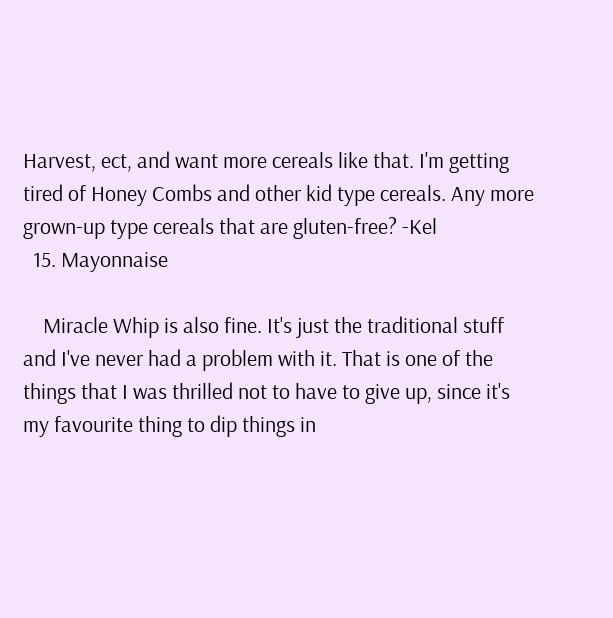Harvest, ect, and want more cereals like that. I'm getting tired of Honey Combs and other kid type cereals. Any more grown-up type cereals that are gluten-free? -Kel
  15. Mayonnaise

    Miracle Whip is also fine. It's just the traditional stuff and I've never had a problem with it. That is one of the things that I was thrilled not to have to give up, since it's my favourite thing to dip things in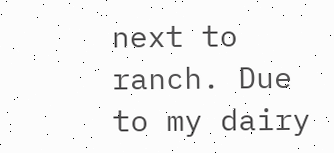next to ranch. Due to my dairy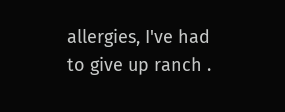allergies, I've had to give up ranch .